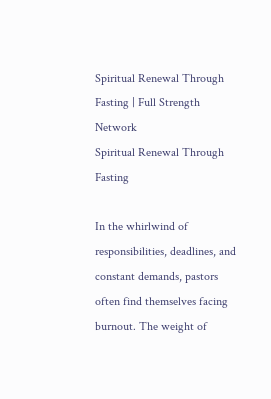Spiritual Renewal Through Fasting | Full Strength Network
Spiritual Renewal Through Fasting

In the whirlwind of responsibilities, deadlines, and constant demands, pastors often find themselves facing burnout. The weight of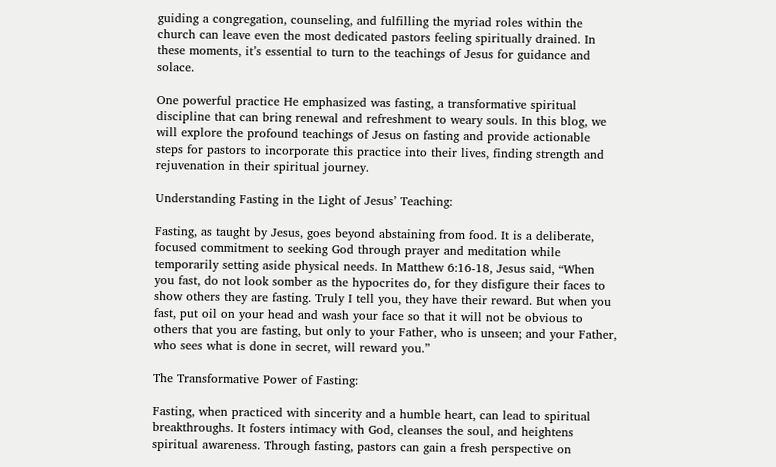guiding a congregation, counseling, and fulfilling the myriad roles within the church can leave even the most dedicated pastors feeling spiritually drained. In these moments, it’s essential to turn to the teachings of Jesus for guidance and solace.

One powerful practice He emphasized was fasting, a transformative spiritual discipline that can bring renewal and refreshment to weary souls. In this blog, we will explore the profound teachings of Jesus on fasting and provide actionable steps for pastors to incorporate this practice into their lives, finding strength and rejuvenation in their spiritual journey.

Understanding Fasting in the Light of Jesus’ Teaching:

Fasting, as taught by Jesus, goes beyond abstaining from food. It is a deliberate, focused commitment to seeking God through prayer and meditation while temporarily setting aside physical needs. In Matthew 6:16-18, Jesus said, “When you fast, do not look somber as the hypocrites do, for they disfigure their faces to show others they are fasting. Truly I tell you, they have their reward. But when you fast, put oil on your head and wash your face so that it will not be obvious to others that you are fasting, but only to your Father, who is unseen; and your Father, who sees what is done in secret, will reward you.”

The Transformative Power of Fasting:

Fasting, when practiced with sincerity and a humble heart, can lead to spiritual breakthroughs. It fosters intimacy with God, cleanses the soul, and heightens spiritual awareness. Through fasting, pastors can gain a fresh perspective on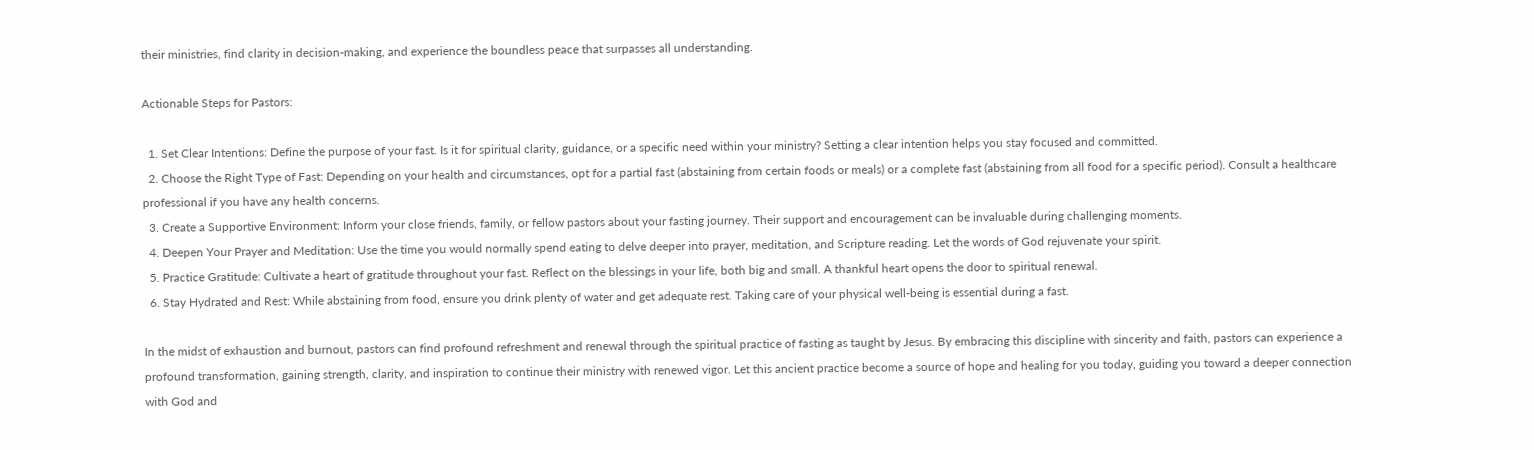their ministries, find clarity in decision-making, and experience the boundless peace that surpasses all understanding.

Actionable Steps for Pastors:

  1. Set Clear Intentions: Define the purpose of your fast. Is it for spiritual clarity, guidance, or a specific need within your ministry? Setting a clear intention helps you stay focused and committed.
  2. Choose the Right Type of Fast: Depending on your health and circumstances, opt for a partial fast (abstaining from certain foods or meals) or a complete fast (abstaining from all food for a specific period). Consult a healthcare professional if you have any health concerns.
  3. Create a Supportive Environment: Inform your close friends, family, or fellow pastors about your fasting journey. Their support and encouragement can be invaluable during challenging moments.
  4. Deepen Your Prayer and Meditation: Use the time you would normally spend eating to delve deeper into prayer, meditation, and Scripture reading. Let the words of God rejuvenate your spirit.
  5. Practice Gratitude: Cultivate a heart of gratitude throughout your fast. Reflect on the blessings in your life, both big and small. A thankful heart opens the door to spiritual renewal.
  6. Stay Hydrated and Rest: While abstaining from food, ensure you drink plenty of water and get adequate rest. Taking care of your physical well-being is essential during a fast.

In the midst of exhaustion and burnout, pastors can find profound refreshment and renewal through the spiritual practice of fasting as taught by Jesus. By embracing this discipline with sincerity and faith, pastors can experience a profound transformation, gaining strength, clarity, and inspiration to continue their ministry with renewed vigor. Let this ancient practice become a source of hope and healing for you today, guiding you toward a deeper connection with God and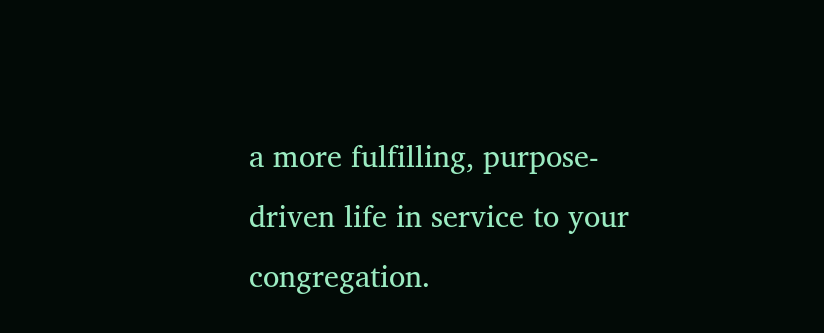a more fulfilling, purpose-driven life in service to your congregation.